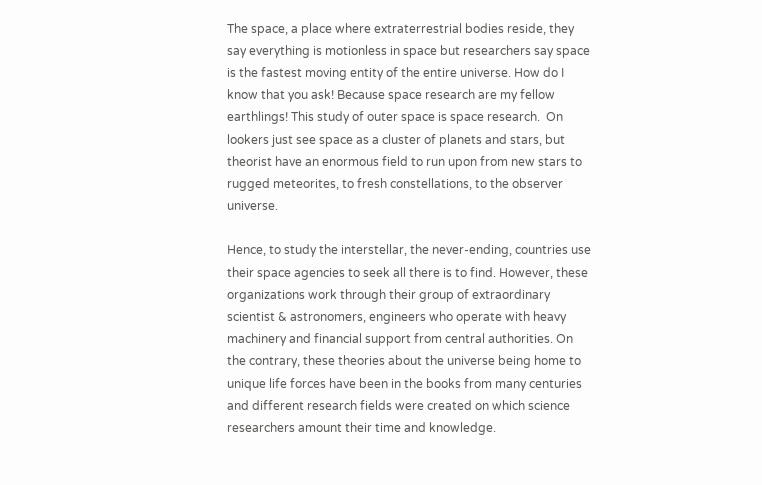The space, a place where extraterrestrial bodies reside, they say everything is motionless in space but researchers say space is the fastest moving entity of the entire universe. How do I know that you ask! Because space research are my fellow earthlings! This study of outer space is space research.  On lookers just see space as a cluster of planets and stars, but theorist have an enormous field to run upon from new stars to rugged meteorites, to fresh constellations, to the observer universe.

Hence, to study the interstellar, the never-ending, countries use their space agencies to seek all there is to find. However, these organizations work through their group of extraordinary scientist & astronomers, engineers who operate with heavy machinery and financial support from central authorities. On the contrary, these theories about the universe being home to unique life forces have been in the books from many centuries and different research fields were created on which science researchers amount their time and knowledge.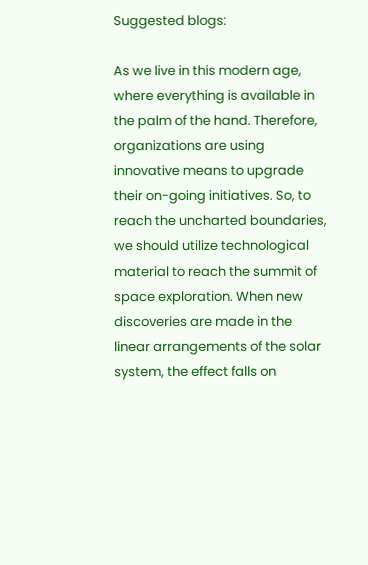Suggested blogs:

As we live in this modern age, where everything is available in the palm of the hand. Therefore, organizations are using innovative means to upgrade their on-going initiatives. So, to reach the uncharted boundaries, we should utilize technological material to reach the summit of  space exploration. When new discoveries are made in the linear arrangements of the solar system, the effect falls on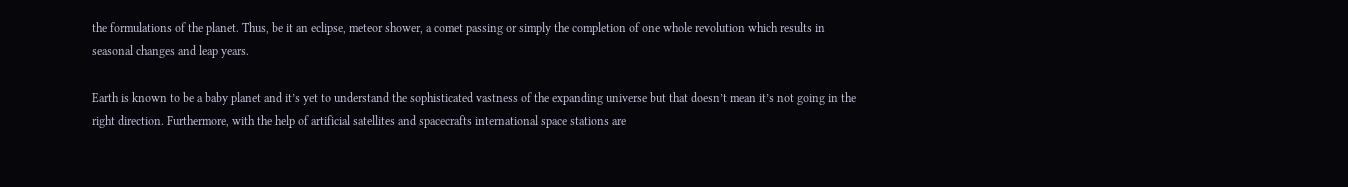the formulations of the planet. Thus, be it an eclipse, meteor shower, a comet passing or simply the completion of one whole revolution which results in seasonal changes and leap years.

Earth is known to be a baby planet and it’s yet to understand the sophisticated vastness of the expanding universe but that doesn’t mean it’s not going in the right direction. Furthermore, with the help of artificial satellites and spacecrafts international space stations are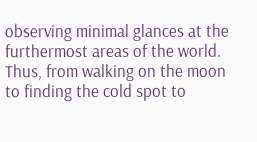observing minimal glances at the furthermost areas of the world. Thus, from walking on the moon to finding the cold spot to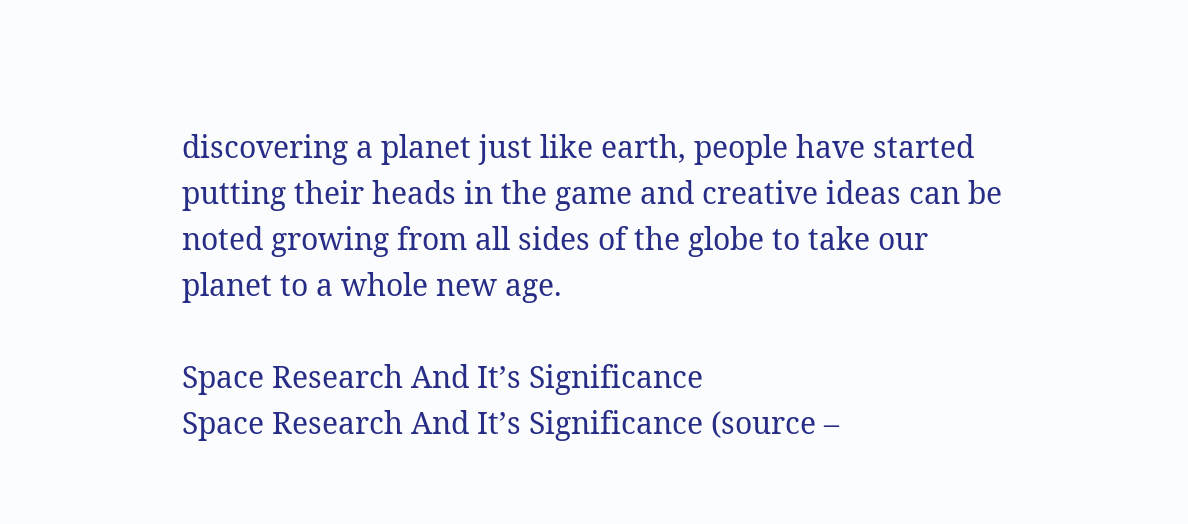discovering a planet just like earth, people have started putting their heads in the game and creative ideas can be noted growing from all sides of the globe to take our planet to a whole new age.

Space Research And It’s Significance
Space Research And It’s Significance (source –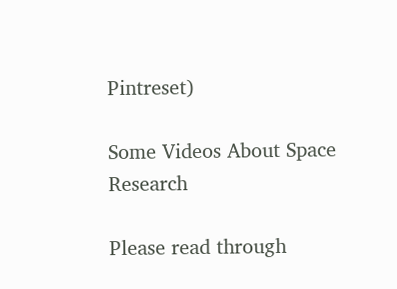Pintreset)

Some Videos About Space Research

Please read through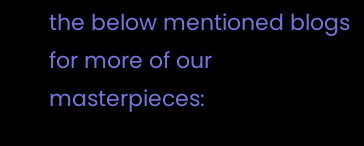the below mentioned blogs for more of our masterpieces: